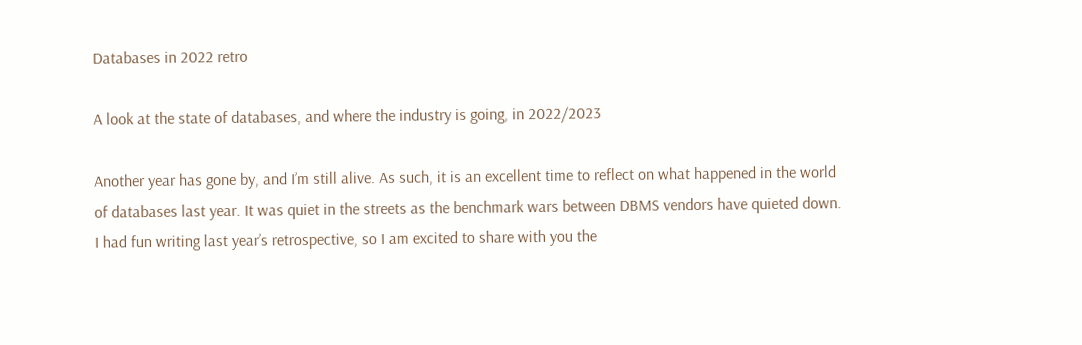Databases in 2022 retro

A look at the state of databases, and where the industry is going, in 2022/2023

Another year has gone by, and I’m still alive. As such, it is an excellent time to reflect on what happened in the world of databases last year. It was quiet in the streets as the benchmark wars between DBMS vendors have quieted down. I had fun writing last year’s retrospective, so I am excited to share with you the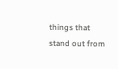things that stand out from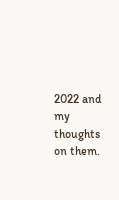2022 and my thoughts on them.